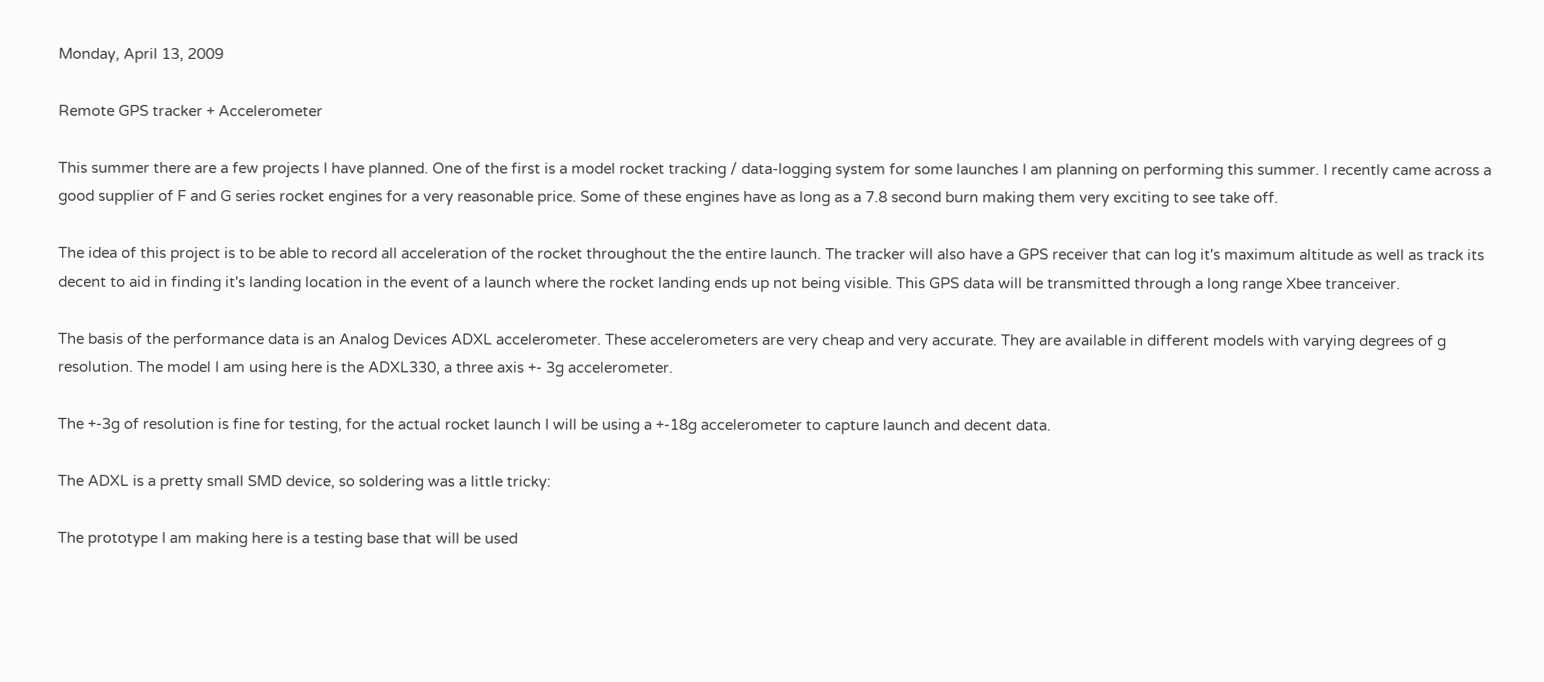Monday, April 13, 2009

Remote GPS tracker + Accelerometer

This summer there are a few projects I have planned. One of the first is a model rocket tracking / data-logging system for some launches I am planning on performing this summer. I recently came across a good supplier of F and G series rocket engines for a very reasonable price. Some of these engines have as long as a 7.8 second burn making them very exciting to see take off.

The idea of this project is to be able to record all acceleration of the rocket throughout the the entire launch. The tracker will also have a GPS receiver that can log it's maximum altitude as well as track its decent to aid in finding it's landing location in the event of a launch where the rocket landing ends up not being visible. This GPS data will be transmitted through a long range Xbee tranceiver.

The basis of the performance data is an Analog Devices ADXL accelerometer. These accelerometers are very cheap and very accurate. They are available in different models with varying degrees of g resolution. The model I am using here is the ADXL330, a three axis +- 3g accelerometer.

The +-3g of resolution is fine for testing, for the actual rocket launch I will be using a +-18g accelerometer to capture launch and decent data.

The ADXL is a pretty small SMD device, so soldering was a little tricky:

The prototype I am making here is a testing base that will be used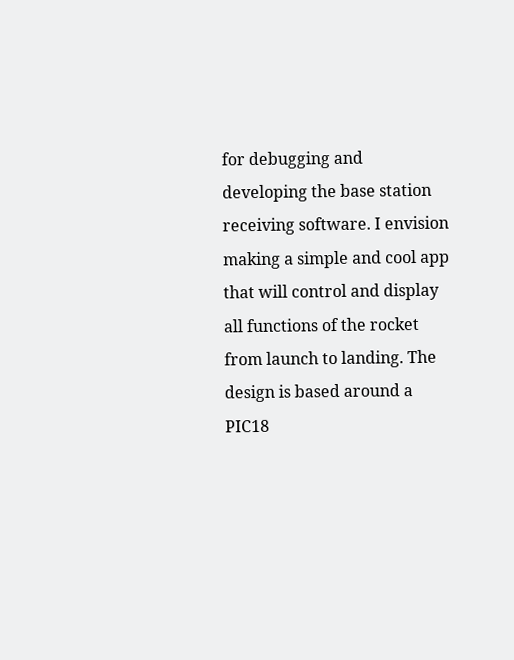for debugging and developing the base station receiving software. I envision making a simple and cool app that will control and display all functions of the rocket from launch to landing. The design is based around a PIC18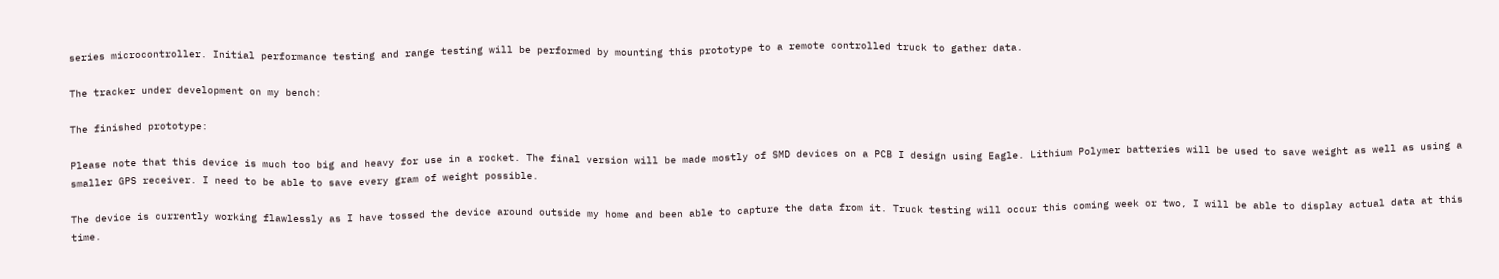series microcontroller. Initial performance testing and range testing will be performed by mounting this prototype to a remote controlled truck to gather data.

The tracker under development on my bench:

The finished prototype:

Please note that this device is much too big and heavy for use in a rocket. The final version will be made mostly of SMD devices on a PCB I design using Eagle. Lithium Polymer batteries will be used to save weight as well as using a smaller GPS receiver. I need to be able to save every gram of weight possible.

The device is currently working flawlessly as I have tossed the device around outside my home and been able to capture the data from it. Truck testing will occur this coming week or two, I will be able to display actual data at this time.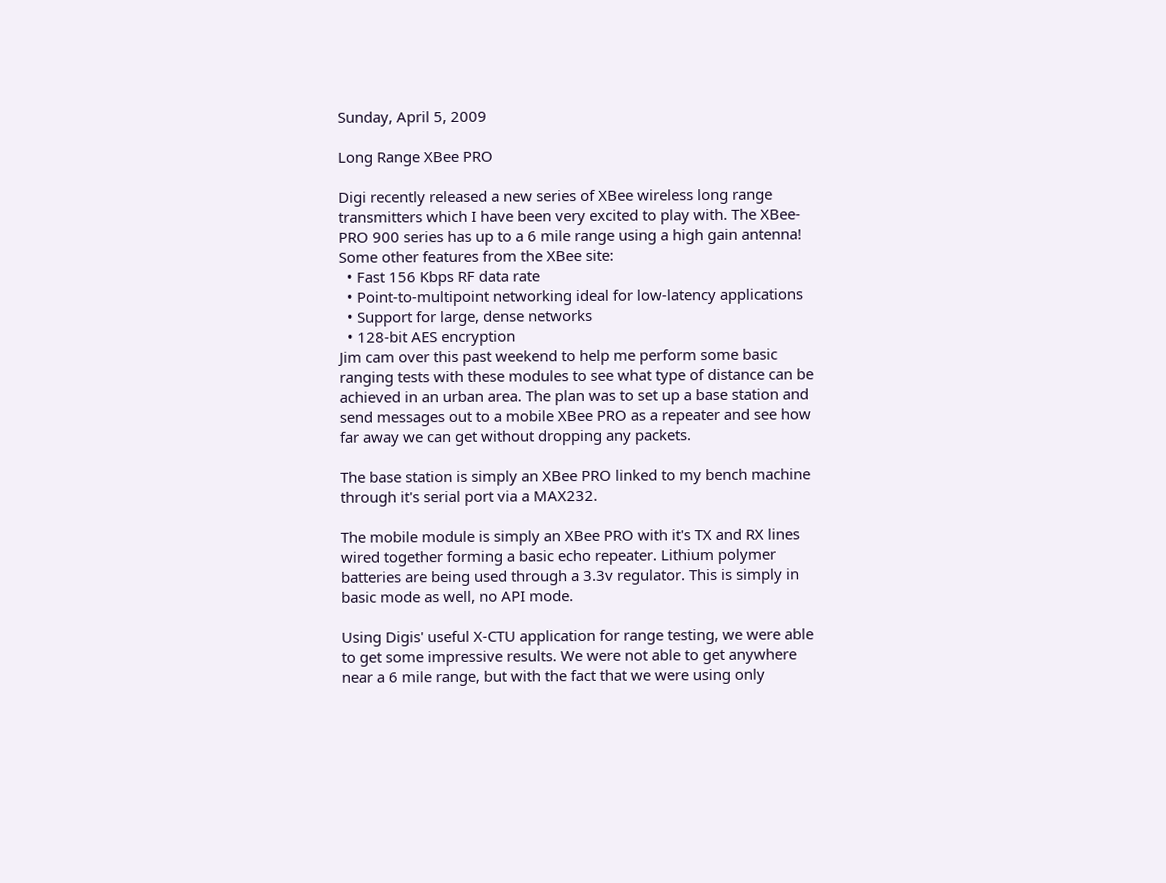Sunday, April 5, 2009

Long Range XBee PRO

Digi recently released a new series of XBee wireless long range transmitters which I have been very excited to play with. The XBee-PRO 900 series has up to a 6 mile range using a high gain antenna! Some other features from the XBee site:
  • Fast 156 Kbps RF data rate
  • Point-to-multipoint networking ideal for low-latency applications
  • Support for large, dense networks
  • 128-bit AES encryption
Jim cam over this past weekend to help me perform some basic ranging tests with these modules to see what type of distance can be achieved in an urban area. The plan was to set up a base station and send messages out to a mobile XBee PRO as a repeater and see how far away we can get without dropping any packets.

The base station is simply an XBee PRO linked to my bench machine through it's serial port via a MAX232.

The mobile module is simply an XBee PRO with it's TX and RX lines wired together forming a basic echo repeater. Lithium polymer batteries are being used through a 3.3v regulator. This is simply in basic mode as well, no API mode.

Using Digis' useful X-CTU application for range testing, we were able to get some impressive results. We were not able to get anywhere near a 6 mile range, but with the fact that we were using only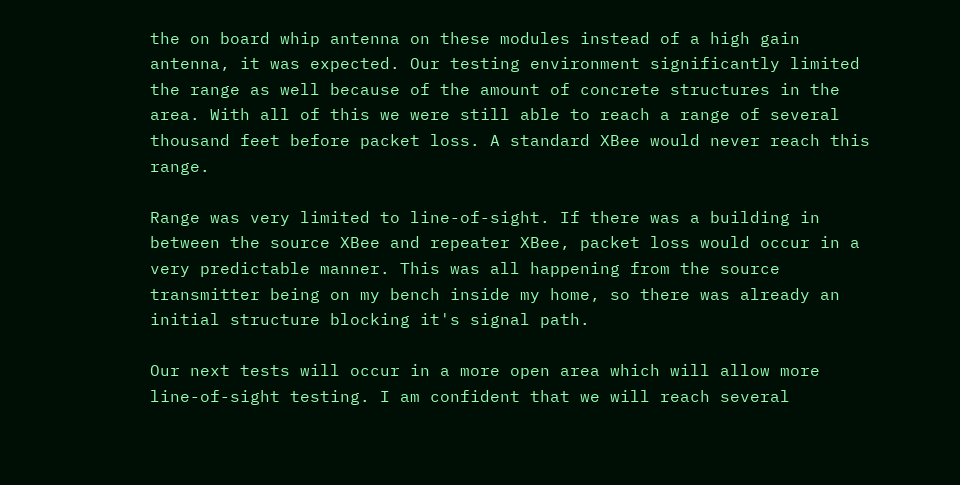the on board whip antenna on these modules instead of a high gain antenna, it was expected. Our testing environment significantly limited the range as well because of the amount of concrete structures in the area. With all of this we were still able to reach a range of several thousand feet before packet loss. A standard XBee would never reach this range.

Range was very limited to line-of-sight. If there was a building in between the source XBee and repeater XBee, packet loss would occur in a very predictable manner. This was all happening from the source transmitter being on my bench inside my home, so there was already an initial structure blocking it's signal path.

Our next tests will occur in a more open area which will allow more line-of-sight testing. I am confident that we will reach several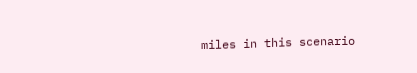miles in this scenario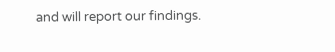and will report our findings.